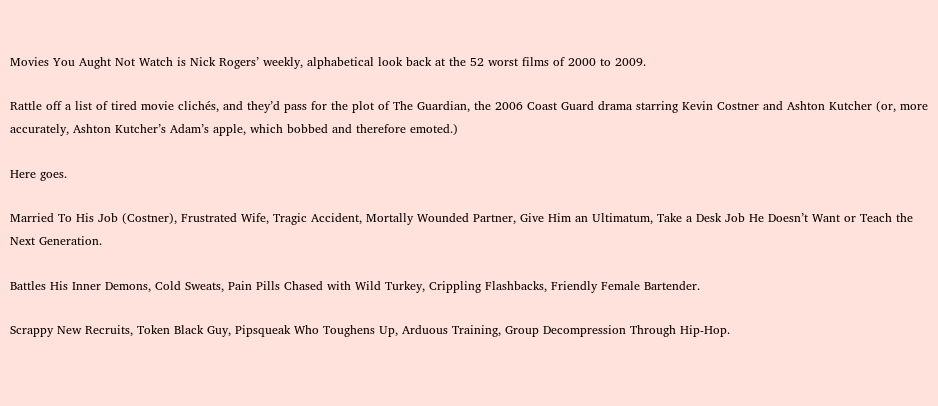Movies You Aught Not Watch is Nick Rogers’ weekly, alphabetical look back at the 52 worst films of 2000 to 2009.

Rattle off a list of tired movie clichés, and they’d pass for the plot of The Guardian, the 2006 Coast Guard drama starring Kevin Costner and Ashton Kutcher (or, more accurately, Ashton Kutcher’s Adam’s apple, which bobbed and therefore emoted.)

Here goes.

Married To His Job (Costner), Frustrated Wife, Tragic Accident, Mortally Wounded Partner, Give Him an Ultimatum, Take a Desk Job He Doesn’t Want or Teach the Next Generation.

Battles His Inner Demons, Cold Sweats, Pain Pills Chased with Wild Turkey, Crippling Flashbacks, Friendly Female Bartender.

Scrappy New Recruits, Token Black Guy, Pipsqueak Who Toughens Up, Arduous Training, Group Decompression Through Hip-Hop.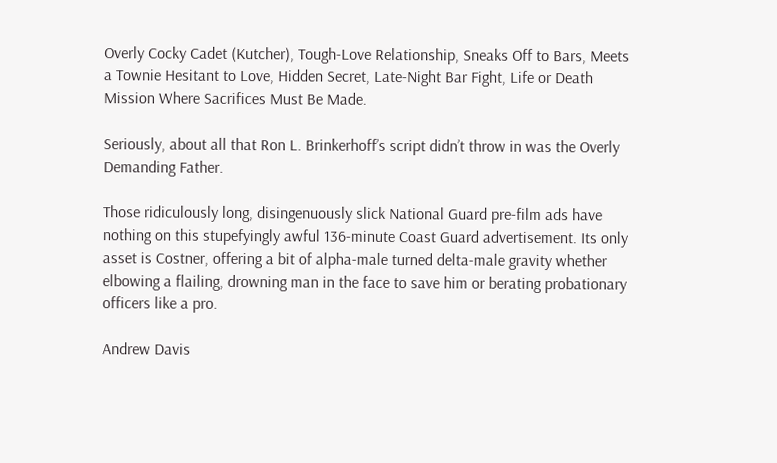Overly Cocky Cadet (Kutcher), Tough-Love Relationship, Sneaks Off to Bars, Meets a Townie Hesitant to Love, Hidden Secret, Late-Night Bar Fight, Life or Death Mission Where Sacrifices Must Be Made.

Seriously, about all that Ron L. Brinkerhoff’s script didn’t throw in was the Overly Demanding Father.

Those ridiculously long, disingenuously slick National Guard pre-film ads have nothing on this stupefyingly awful 136-minute Coast Guard advertisement. Its only asset is Costner, offering a bit of alpha-male turned delta-male gravity whether elbowing a flailing, drowning man in the face to save him or berating probationary officers like a pro.

Andrew Davis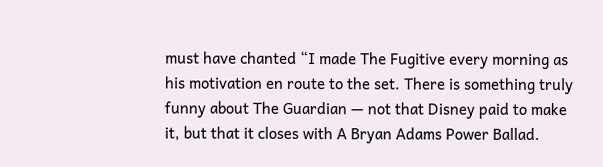must have chanted “I made The Fugitive every morning as his motivation en route to the set. There is something truly funny about The Guardian — not that Disney paid to make it, but that it closes with A Bryan Adams Power Ballad.